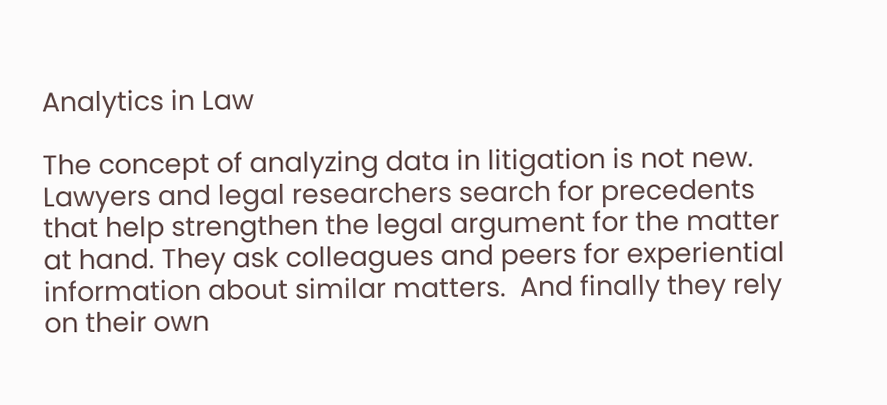Analytics in Law

The concept of analyzing data in litigation is not new. Lawyers and legal researchers search for precedents that help strengthen the legal argument for the matter at hand. They ask colleagues and peers for experiential information about similar matters.  And finally they rely on their own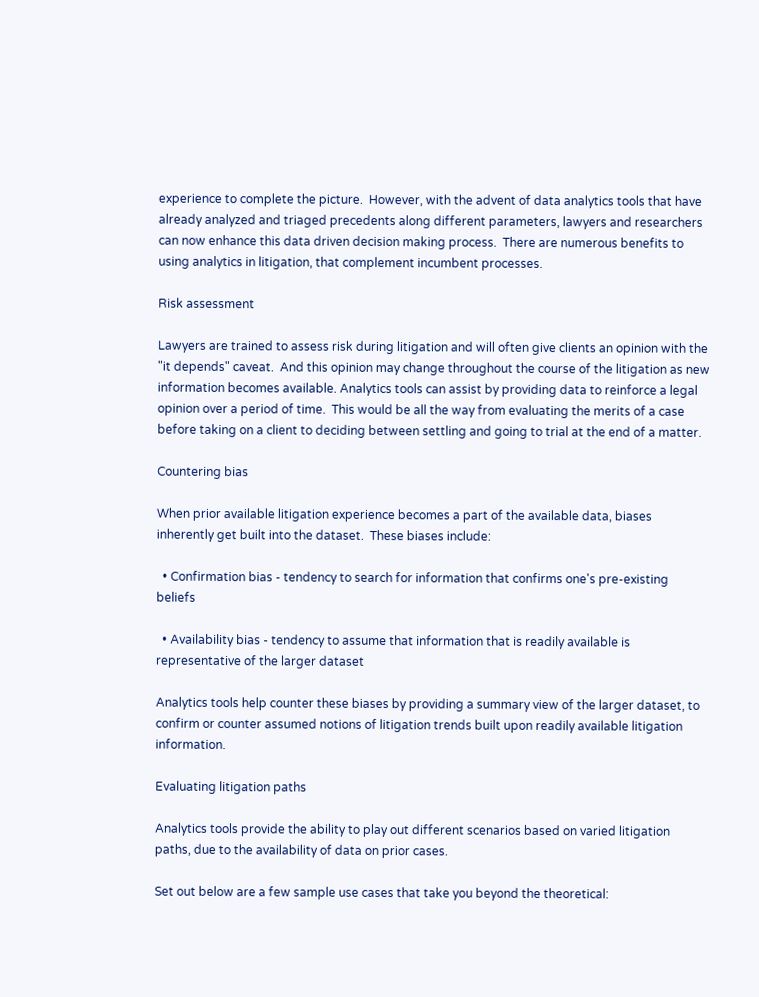experience to complete the picture.  However, with the advent of data analytics tools that have already analyzed and triaged precedents along different parameters, lawyers and researchers can now enhance this data driven decision making process.  There are numerous benefits to using analytics in litigation, that complement incumbent processes.

Risk assessment

Lawyers are trained to assess risk during litigation and will often give clients an opinion with the "it depends" caveat.  And this opinion may change throughout the course of the litigation as new information becomes available. Analytics tools can assist by providing data to reinforce a legal opinion over a period of time.  This would be all the way from evaluating the merits of a case before taking on a client to deciding between settling and going to trial at the end of a matter.

Countering bias

When prior available litigation experience becomes a part of the available data, biases inherently get built into the dataset.  These biases include:

  • Confirmation bias - tendency to search for information that confirms one's pre-existing beliefs

  • Availability bias - tendency to assume that information that is readily available is representative of the larger dataset

Analytics tools help counter these biases by providing a summary view of the larger dataset, to confirm or counter assumed notions of litigation trends built upon readily available litigation information.

Evaluating litigation paths

Analytics tools provide the ability to play out different scenarios based on varied litigation paths, due to the availability of data on prior cases.

Set out below are a few sample use cases that take you beyond the theoretical: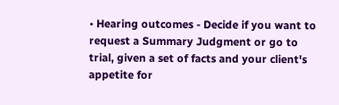• Hearing outcomes - Decide if you want to request a Summary Judgment or go to trial, given a set of facts and your client's appetite for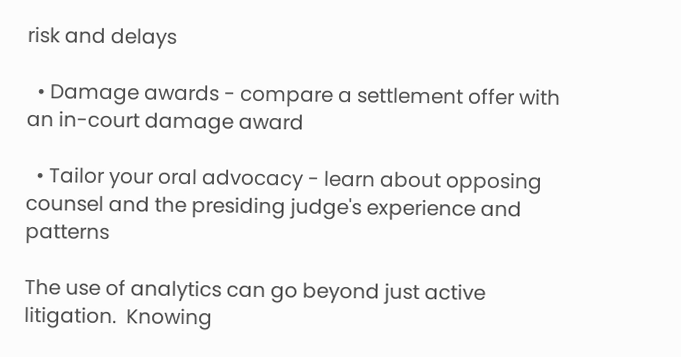risk and delays

  • Damage awards - compare a settlement offer with an in-court damage award

  • Tailor your oral advocacy - learn about opposing counsel and the presiding judge's experience and patterns

The use of analytics can go beyond just active litigation.  Knowing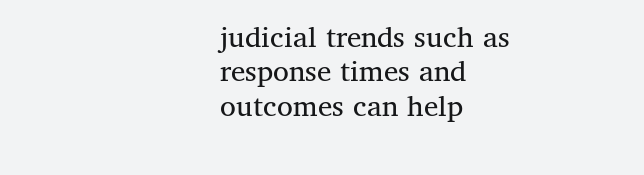judicial trends such as response times and outcomes can help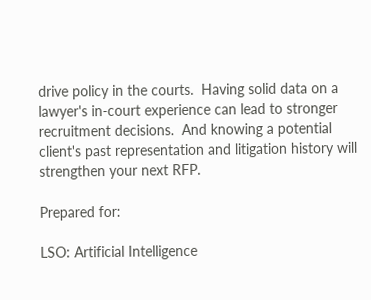drive policy in the courts.  Having solid data on a lawyer's in-court experience can lead to stronger recruitment decisions.  And knowing a potential client's past representation and litigation history will strengthen your next RFP.

Prepared for:

LSO: Artificial Intelligence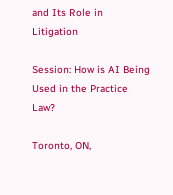and Its Role in Litigation

Session: How is AI Being Used in the Practice Law?

Toronto, ON,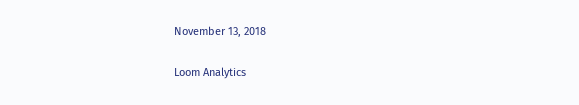November 13, 2018

Loom Analytics